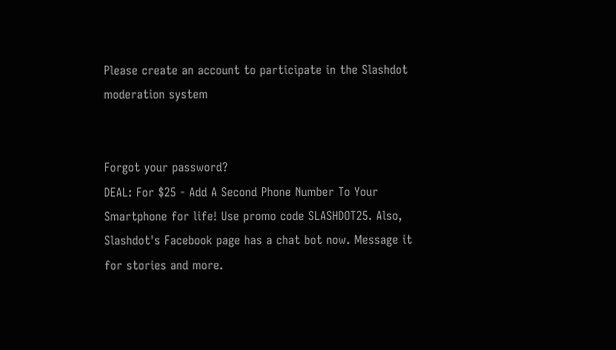Please create an account to participate in the Slashdot moderation system


Forgot your password?
DEAL: For $25 - Add A Second Phone Number To Your Smartphone for life! Use promo code SLASHDOT25. Also, Slashdot's Facebook page has a chat bot now. Message it for stories and more.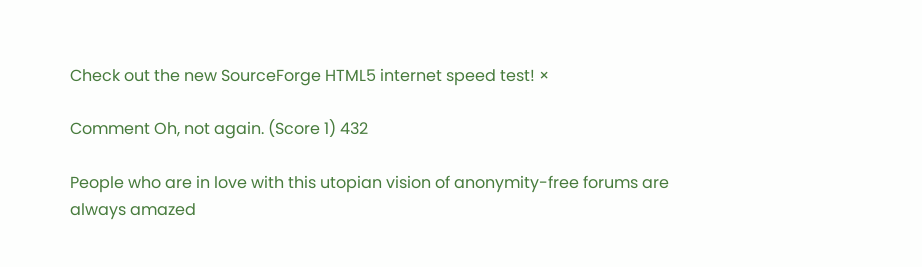Check out the new SourceForge HTML5 internet speed test! ×

Comment Oh, not again. (Score 1) 432

People who are in love with this utopian vision of anonymity-free forums are always amazed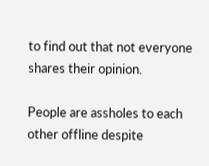to find out that not everyone shares their opinion.

People are assholes to each other offline despite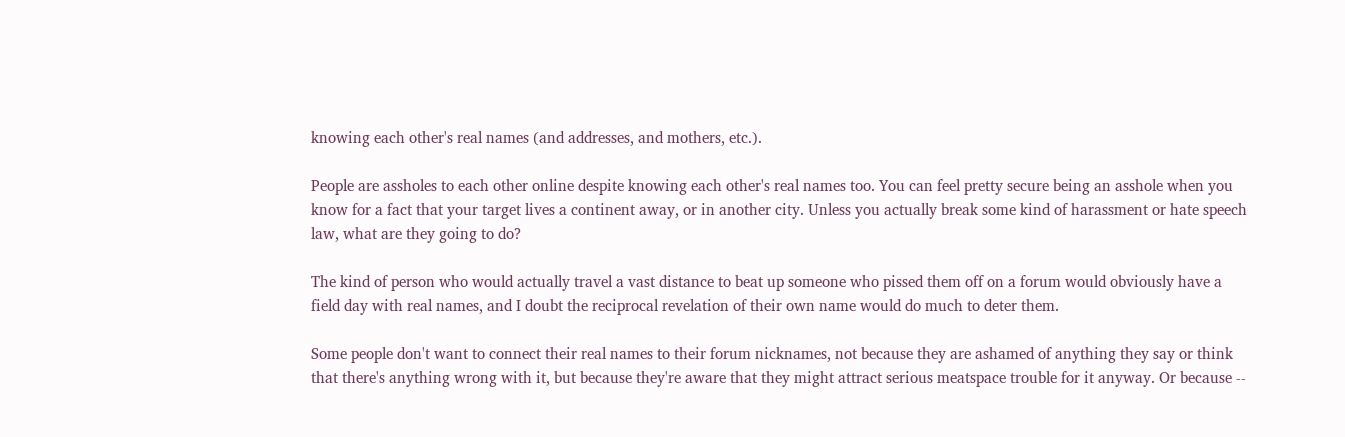knowing each other's real names (and addresses, and mothers, etc.).

People are assholes to each other online despite knowing each other's real names too. You can feel pretty secure being an asshole when you know for a fact that your target lives a continent away, or in another city. Unless you actually break some kind of harassment or hate speech law, what are they going to do?

The kind of person who would actually travel a vast distance to beat up someone who pissed them off on a forum would obviously have a field day with real names, and I doubt the reciprocal revelation of their own name would do much to deter them.

Some people don't want to connect their real names to their forum nicknames, not because they are ashamed of anything they say or think that there's anything wrong with it, but because they're aware that they might attract serious meatspace trouble for it anyway. Or because --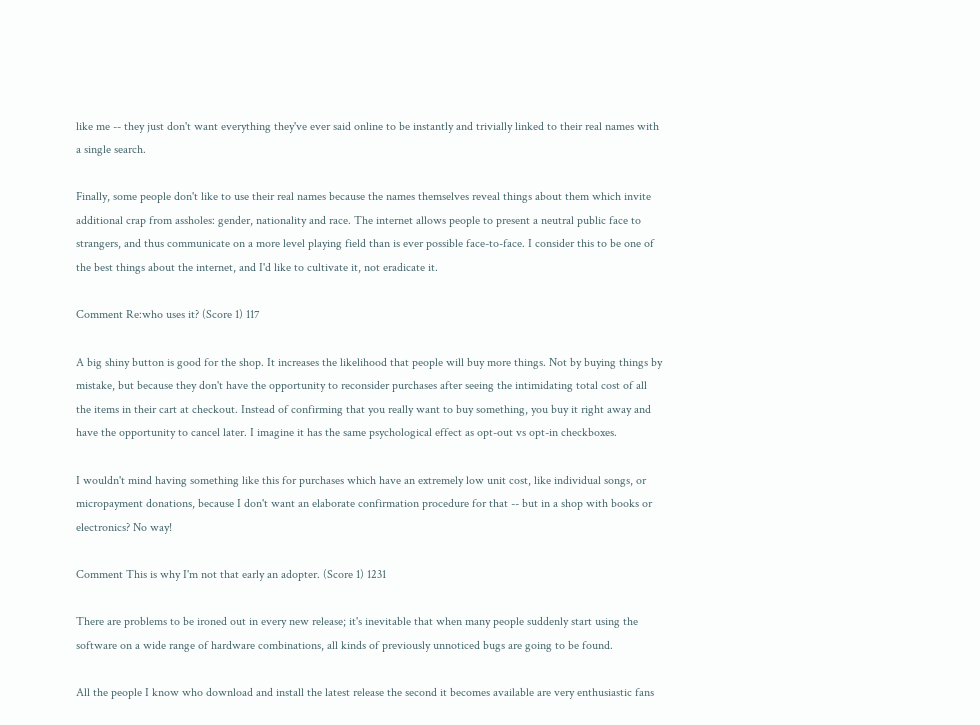like me -- they just don't want everything they've ever said online to be instantly and trivially linked to their real names with a single search.

Finally, some people don't like to use their real names because the names themselves reveal things about them which invite additional crap from assholes: gender, nationality and race. The internet allows people to present a neutral public face to strangers, and thus communicate on a more level playing field than is ever possible face-to-face. I consider this to be one of the best things about the internet, and I'd like to cultivate it, not eradicate it.

Comment Re:who uses it? (Score 1) 117

A big shiny button is good for the shop. It increases the likelihood that people will buy more things. Not by buying things by mistake, but because they don't have the opportunity to reconsider purchases after seeing the intimidating total cost of all the items in their cart at checkout. Instead of confirming that you really want to buy something, you buy it right away and have the opportunity to cancel later. I imagine it has the same psychological effect as opt-out vs opt-in checkboxes.

I wouldn't mind having something like this for purchases which have an extremely low unit cost, like individual songs, or micropayment donations, because I don't want an elaborate confirmation procedure for that -- but in a shop with books or electronics? No way!

Comment This is why I'm not that early an adopter. (Score 1) 1231

There are problems to be ironed out in every new release; it's inevitable that when many people suddenly start using the software on a wide range of hardware combinations, all kinds of previously unnoticed bugs are going to be found.

All the people I know who download and install the latest release the second it becomes available are very enthusiastic fans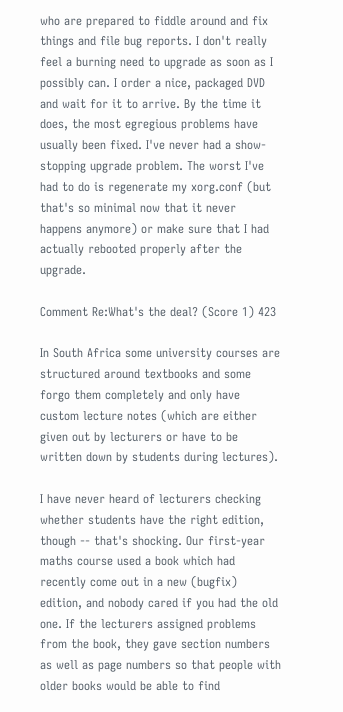who are prepared to fiddle around and fix things and file bug reports. I don't really feel a burning need to upgrade as soon as I possibly can. I order a nice, packaged DVD and wait for it to arrive. By the time it does, the most egregious problems have usually been fixed. I've never had a show-stopping upgrade problem. The worst I've had to do is regenerate my xorg.conf (but that's so minimal now that it never happens anymore) or make sure that I had actually rebooted properly after the upgrade.

Comment Re:What's the deal? (Score 1) 423

In South Africa some university courses are structured around textbooks and some forgo them completely and only have custom lecture notes (which are either given out by lecturers or have to be written down by students during lectures).

I have never heard of lecturers checking whether students have the right edition, though -- that's shocking. Our first-year maths course used a book which had recently come out in a new (bugfix) edition, and nobody cared if you had the old one. If the lecturers assigned problems from the book, they gave section numbers as well as page numbers so that people with older books would be able to find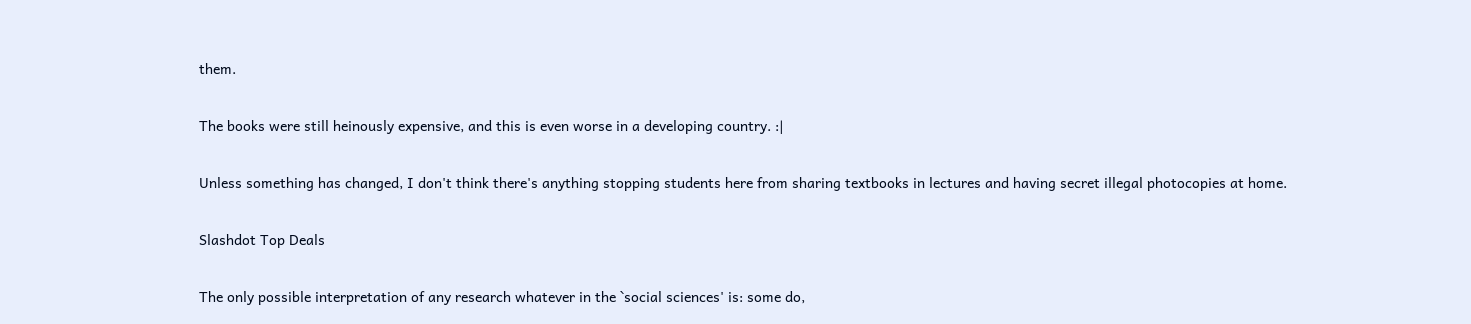them.

The books were still heinously expensive, and this is even worse in a developing country. :|

Unless something has changed, I don't think there's anything stopping students here from sharing textbooks in lectures and having secret illegal photocopies at home.

Slashdot Top Deals

The only possible interpretation of any research whatever in the `social sciences' is: some do,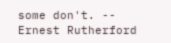some don't. -- Ernest Rutherford